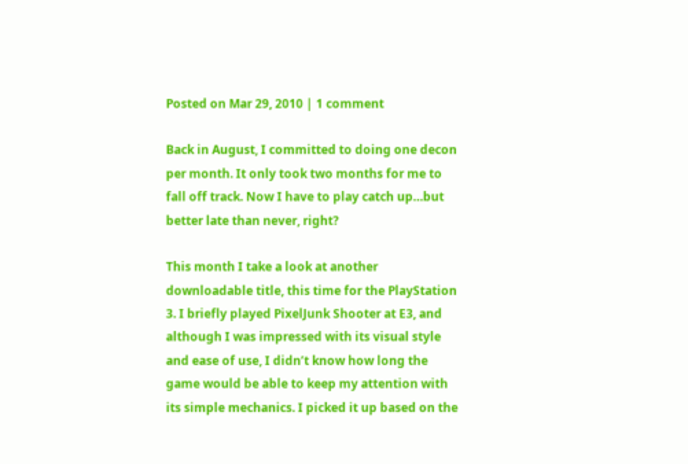Posted on Mar 29, 2010 | 1 comment

Back in August, I committed to doing one decon per month. It only took two months for me to fall off track. Now I have to play catch up…but better late than never, right?

This month I take a look at another downloadable title, this time for the PlayStation 3. I briefly played PixelJunk Shooter at E3, and although I was impressed with its visual style and ease of use, I didn’t know how long the game would be able to keep my attention with its simple mechanics. I picked it up based on the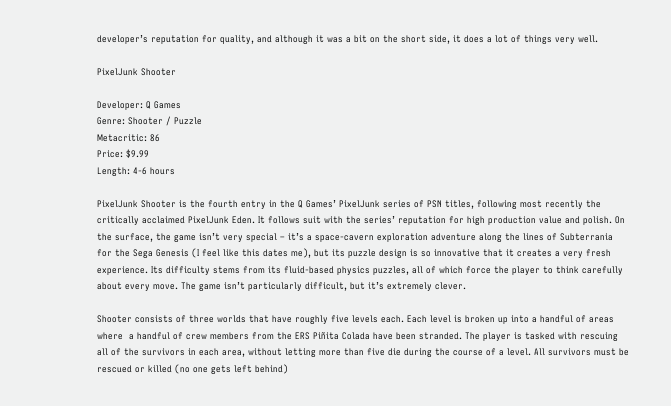developer’s reputation for quality, and although it was a bit on the short side, it does a lot of things very well.

PixelJunk Shooter

Developer: Q Games
Genre: Shooter / Puzzle
Metacritic: 86
Price: $9.99
Length: 4-6 hours

PixelJunk Shooter is the fourth entry in the Q Games’ PixelJunk series of PSN titles, following most recently the critically acclaimed PixelJunk Eden. It follows suit with the series’ reputation for high production value and polish. On the surface, the game isn’t very special – it’s a space-cavern exploration adventure along the lines of Subterrania for the Sega Genesis (I feel like this dates me), but its puzzle design is so innovative that it creates a very fresh experience. Its difficulty stems from its fluid-based physics puzzles, all of which force the player to think carefully about every move. The game isn’t particularly difficult, but it’s extremely clever.

Shooter consists of three worlds that have roughly five levels each. Each level is broken up into a handful of areas where  a handful of crew members from the ERS Piñita Colada have been stranded. The player is tasked with rescuing all of the survivors in each area, without letting more than five die during the course of a level. All survivors must be rescued or killed (no one gets left behind)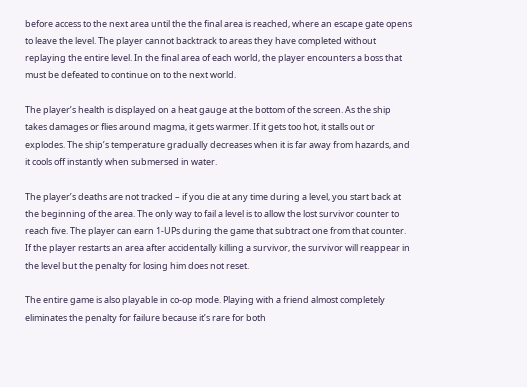before access to the next area until the the final area is reached, where an escape gate opens to leave the level. The player cannot backtrack to areas they have completed without replaying the entire level. In the final area of each world, the player encounters a boss that must be defeated to continue on to the next world.

The player’s health is displayed on a heat gauge at the bottom of the screen. As the ship takes damages or flies around magma, it gets warmer. If it gets too hot, it stalls out or explodes. The ship’s temperature gradually decreases when it is far away from hazards, and it cools off instantly when submersed in water.

The player’s deaths are not tracked – if you die at any time during a level, you start back at the beginning of the area. The only way to fail a level is to allow the lost survivor counter to reach five. The player can earn 1-UPs during the game that subtract one from that counter. If the player restarts an area after accidentally killing a survivor, the survivor will reappear in the level but the penalty for losing him does not reset.

The entire game is also playable in co-op mode. Playing with a friend almost completely eliminates the penalty for failure because it’s rare for both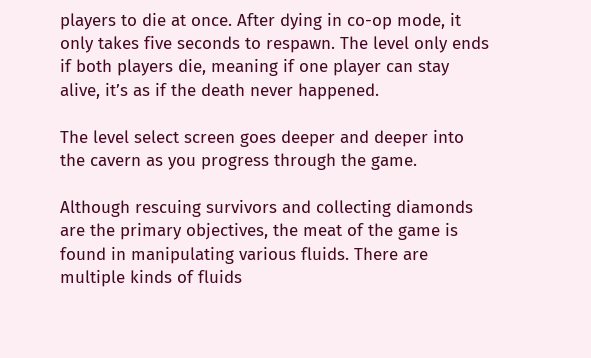players to die at once. After dying in co-op mode, it only takes five seconds to respawn. The level only ends if both players die, meaning if one player can stay alive, it’s as if the death never happened.

The level select screen goes deeper and deeper into the cavern as you progress through the game.

Although rescuing survivors and collecting diamonds are the primary objectives, the meat of the game is found in manipulating various fluids. There are multiple kinds of fluids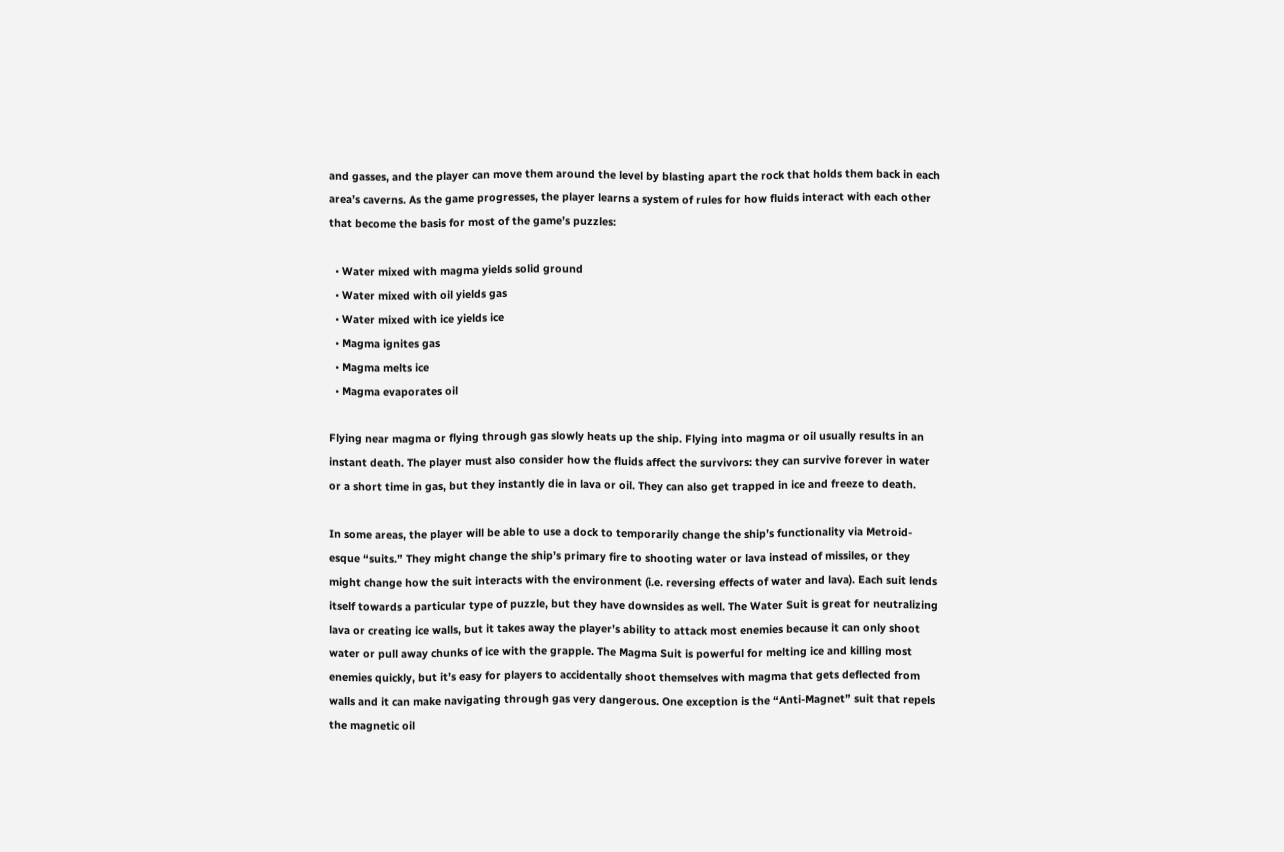and gasses, and the player can move them around the level by blasting apart the rock that holds them back in each area’s caverns. As the game progresses, the player learns a system of rules for how fluids interact with each other that become the basis for most of the game’s puzzles:

  • Water mixed with magma yields solid ground
  • Water mixed with oil yields gas
  • Water mixed with ice yields ice
  • Magma ignites gas
  • Magma melts ice
  • Magma evaporates oil

Flying near magma or flying through gas slowly heats up the ship. Flying into magma or oil usually results in an instant death. The player must also consider how the fluids affect the survivors: they can survive forever in water or a short time in gas, but they instantly die in lava or oil. They can also get trapped in ice and freeze to death.

In some areas, the player will be able to use a dock to temporarily change the ship’s functionality via Metroid-esque “suits.” They might change the ship’s primary fire to shooting water or lava instead of missiles, or they might change how the suit interacts with the environment (i.e. reversing effects of water and lava). Each suit lends itself towards a particular type of puzzle, but they have downsides as well. The Water Suit is great for neutralizing lava or creating ice walls, but it takes away the player’s ability to attack most enemies because it can only shoot water or pull away chunks of ice with the grapple. The Magma Suit is powerful for melting ice and killing most enemies quickly, but it’s easy for players to accidentally shoot themselves with magma that gets deflected from walls and it can make navigating through gas very dangerous. One exception is the “Anti-Magnet” suit that repels the magnetic oil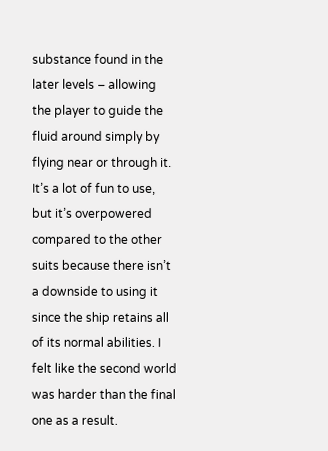substance found in the later levels – allowing the player to guide the fluid around simply by flying near or through it. It’s a lot of fun to use, but it’s overpowered compared to the other suits because there isn’t a downside to using it since the ship retains all of its normal abilities. I felt like the second world was harder than the final one as a result.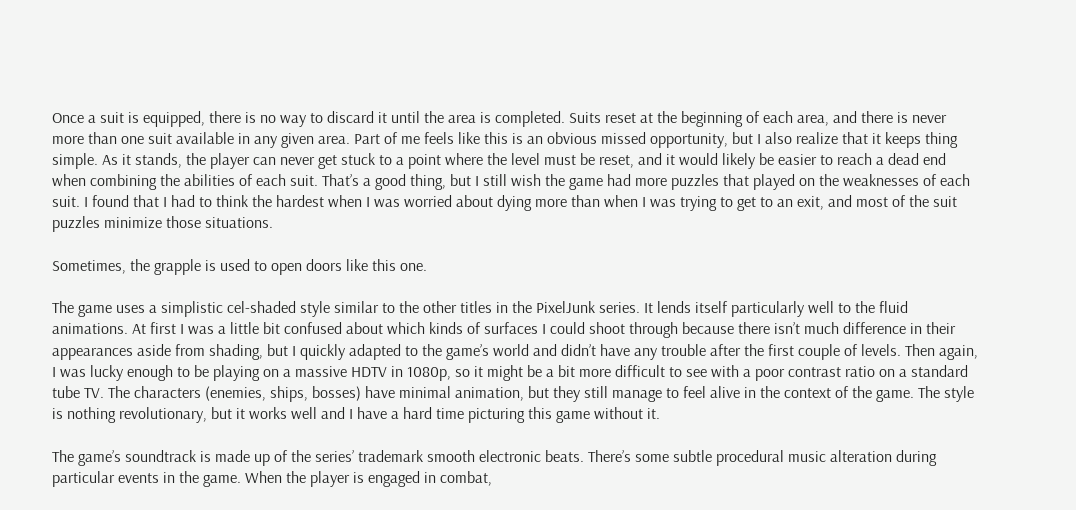Once a suit is equipped, there is no way to discard it until the area is completed. Suits reset at the beginning of each area, and there is never more than one suit available in any given area. Part of me feels like this is an obvious missed opportunity, but I also realize that it keeps thing simple. As it stands, the player can never get stuck to a point where the level must be reset, and it would likely be easier to reach a dead end when combining the abilities of each suit. That’s a good thing, but I still wish the game had more puzzles that played on the weaknesses of each suit. I found that I had to think the hardest when I was worried about dying more than when I was trying to get to an exit, and most of the suit puzzles minimize those situations.

Sometimes, the grapple is used to open doors like this one.

The game uses a simplistic cel-shaded style similar to the other titles in the PixelJunk series. It lends itself particularly well to the fluid animations. At first I was a little bit confused about which kinds of surfaces I could shoot through because there isn’t much difference in their appearances aside from shading, but I quickly adapted to the game’s world and didn’t have any trouble after the first couple of levels. Then again, I was lucky enough to be playing on a massive HDTV in 1080p, so it might be a bit more difficult to see with a poor contrast ratio on a standard tube TV. The characters (enemies, ships, bosses) have minimal animation, but they still manage to feel alive in the context of the game. The style is nothing revolutionary, but it works well and I have a hard time picturing this game without it.

The game’s soundtrack is made up of the series’ trademark smooth electronic beats. There’s some subtle procedural music alteration during particular events in the game. When the player is engaged in combat,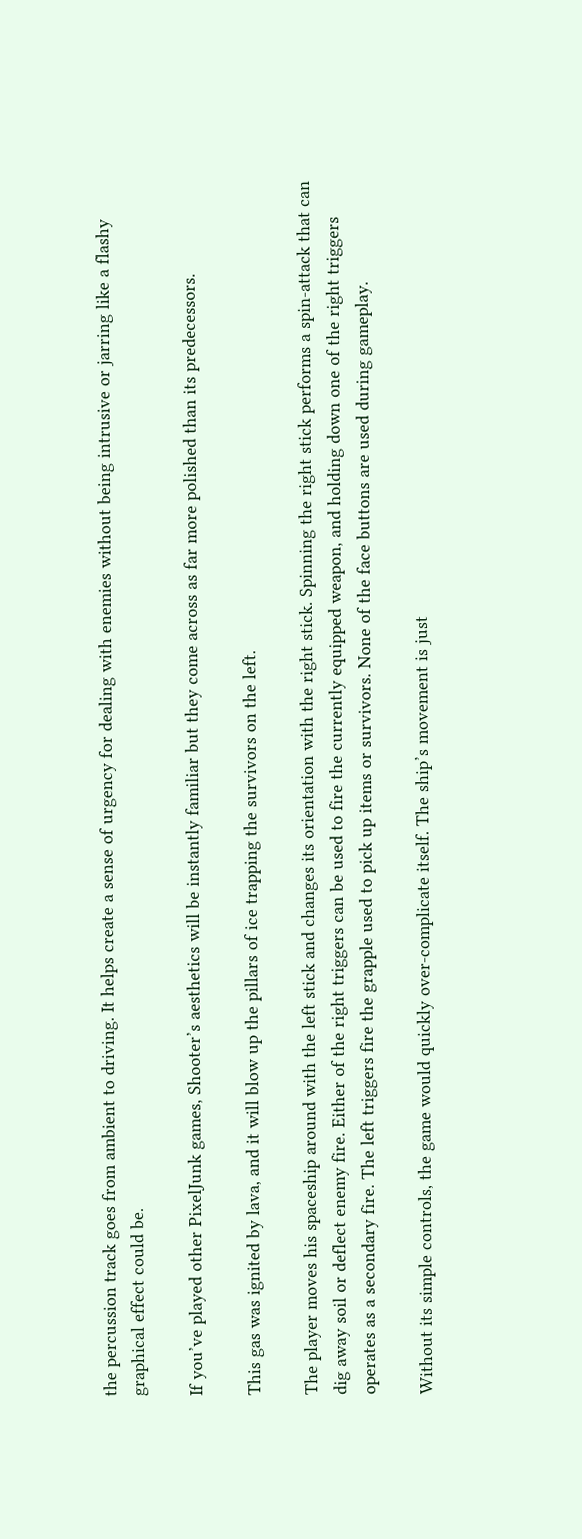the percussion track goes from ambient to driving. It helps create a sense of urgency for dealing with enemies without being intrusive or jarring like a flashy graphical effect could be.

If you’ve played other PixelJunk games, Shooter’s aesthetics will be instantly familiar but they come across as far more polished than its predecessors.

This gas was ignited by lava, and it will blow up the pillars of ice trapping the survivors on the left.

The player moves his spaceship around with the left stick and changes its orientation with the right stick. Spinning the right stick performs a spin-attack that can dig away soil or deflect enemy fire. Either of the right triggers can be used to fire the currently equipped weapon, and holding down one of the right triggers operates as a secondary fire. The left triggers fire the grapple used to pick up items or survivors. None of the face buttons are used during gameplay.

Without its simple controls, the game would quickly over-complicate itself. The ship’s movement is just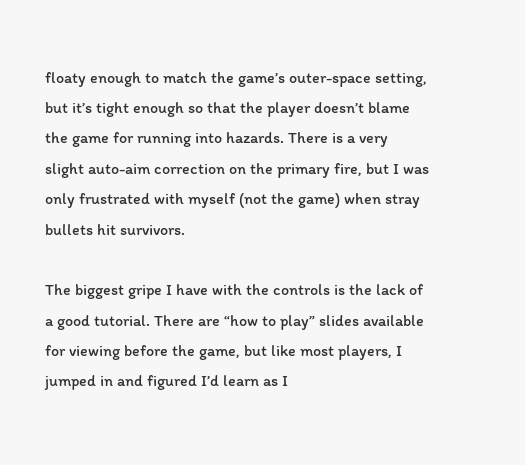floaty enough to match the game’s outer-space setting, but it’s tight enough so that the player doesn’t blame the game for running into hazards. There is a very slight auto-aim correction on the primary fire, but I was only frustrated with myself (not the game) when stray bullets hit survivors.

The biggest gripe I have with the controls is the lack of a good tutorial. There are “how to play” slides available for viewing before the game, but like most players, I jumped in and figured I’d learn as I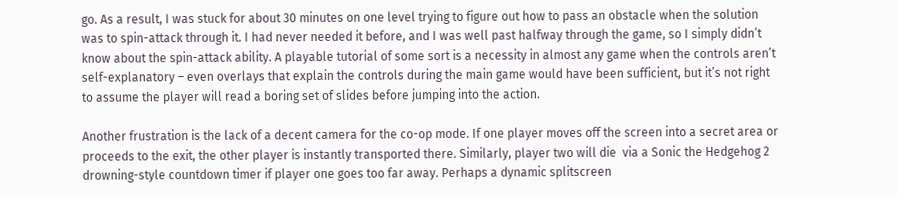go. As a result, I was stuck for about 30 minutes on one level trying to figure out how to pass an obstacle when the solution was to spin-attack through it. I had never needed it before, and I was well past halfway through the game, so I simply didn’t know about the spin-attack ability. A playable tutorial of some sort is a necessity in almost any game when the controls aren’t self-explanatory – even overlays that explain the controls during the main game would have been sufficient, but it’s not right to assume the player will read a boring set of slides before jumping into the action.

Another frustration is the lack of a decent camera for the co-op mode. If one player moves off the screen into a secret area or proceeds to the exit, the other player is instantly transported there. Similarly, player two will die  via a Sonic the Hedgehog 2 drowning-style countdown timer if player one goes too far away. Perhaps a dynamic splitscreen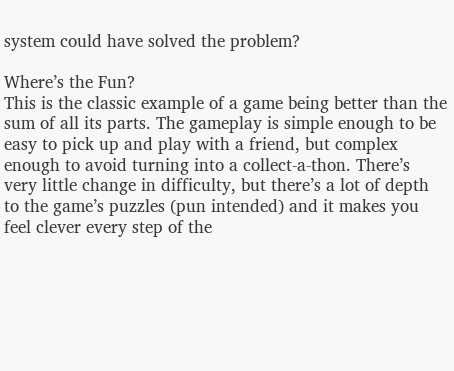system could have solved the problem?

Where’s the Fun?
This is the classic example of a game being better than the sum of all its parts. The gameplay is simple enough to be easy to pick up and play with a friend, but complex enough to avoid turning into a collect-a-thon. There’s very little change in difficulty, but there’s a lot of depth to the game’s puzzles (pun intended) and it makes you feel clever every step of the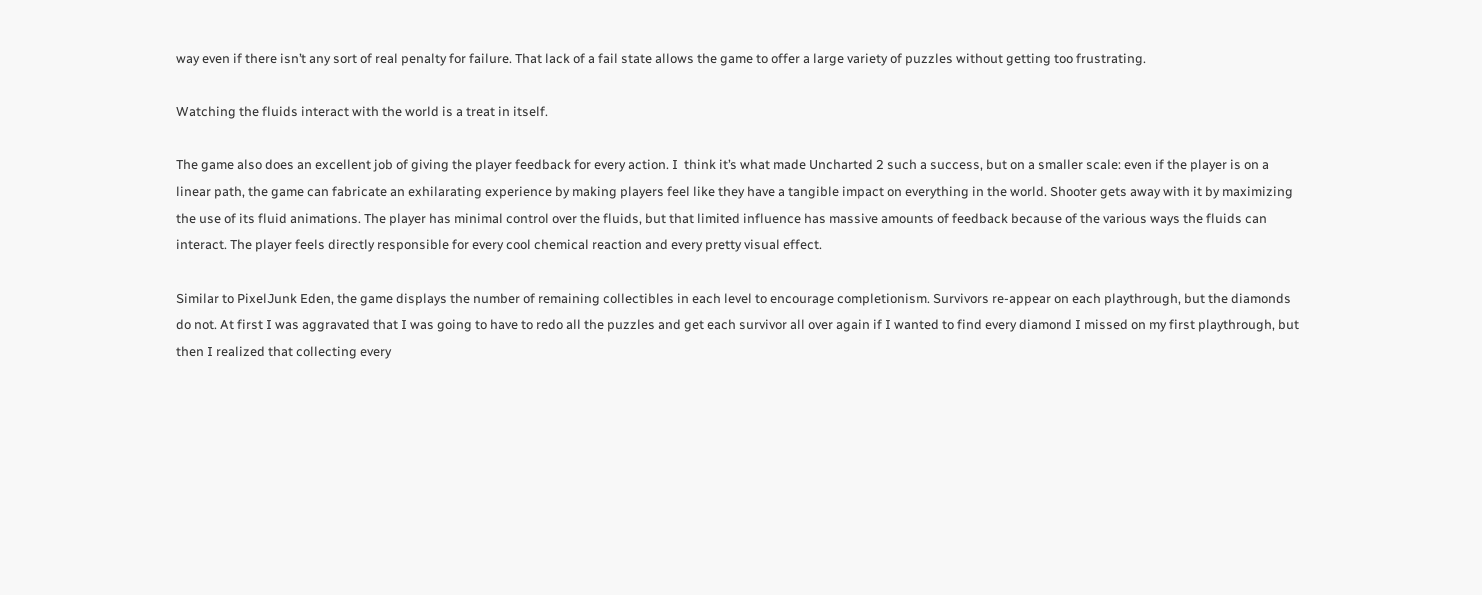way even if there isn’t any sort of real penalty for failure. That lack of a fail state allows the game to offer a large variety of puzzles without getting too frustrating.

Watching the fluids interact with the world is a treat in itself.

The game also does an excellent job of giving the player feedback for every action. I  think it’s what made Uncharted 2 such a success, but on a smaller scale: even if the player is on a linear path, the game can fabricate an exhilarating experience by making players feel like they have a tangible impact on everything in the world. Shooter gets away with it by maximizing the use of its fluid animations. The player has minimal control over the fluids, but that limited influence has massive amounts of feedback because of the various ways the fluids can interact. The player feels directly responsible for every cool chemical reaction and every pretty visual effect.

Similar to PixelJunk Eden, the game displays the number of remaining collectibles in each level to encourage completionism. Survivors re-appear on each playthrough, but the diamonds do not. At first I was aggravated that I was going to have to redo all the puzzles and get each survivor all over again if I wanted to find every diamond I missed on my first playthrough, but then I realized that collecting every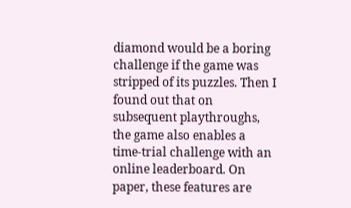diamond would be a boring challenge if the game was stripped of its puzzles. Then I found out that on subsequent playthroughs, the game also enables a time-trial challenge with an online leaderboard. On paper, these features are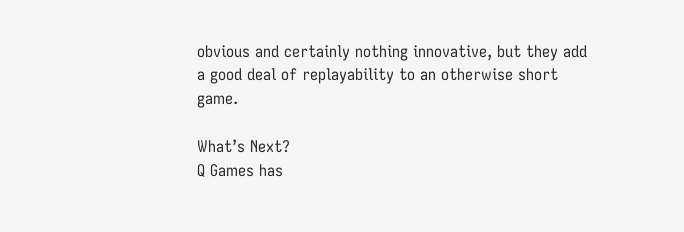obvious and certainly nothing innovative, but they add a good deal of replayability to an otherwise short game.

What’s Next?
Q Games has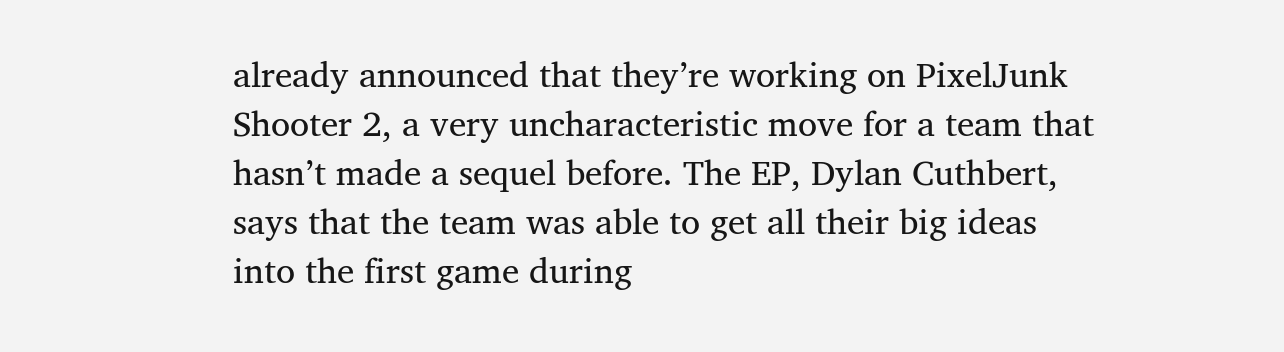already announced that they’re working on PixelJunk Shooter 2, a very uncharacteristic move for a team that hasn’t made a sequel before. The EP, Dylan Cuthbert, says that the team was able to get all their big ideas into the first game during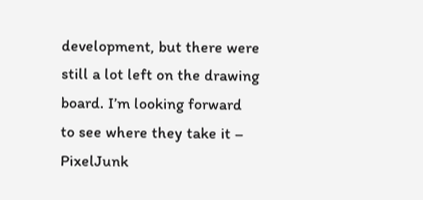development, but there were still a lot left on the drawing board. I’m looking forward to see where they take it – PixelJunk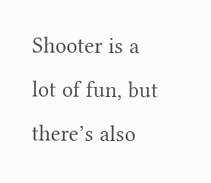Shooter is a lot of fun, but there’s also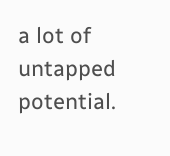a lot of untapped potential.